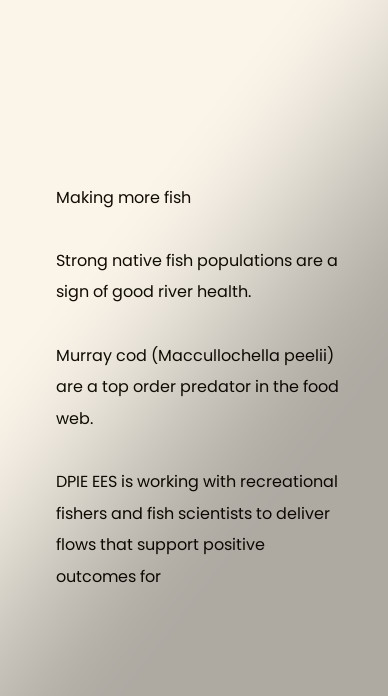Making more fish

Strong native fish populations are a sign of good river health.

Murray cod (Maccullochella peelii) are a top order predator in the food web.

DPIE EES is working with recreational fishers and fish scientists to deliver flows that support positive outcomes for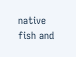native fish and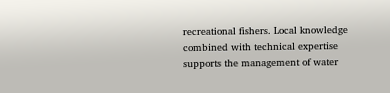recreational fishers. Local knowledge combined with technical expertise supports the management of water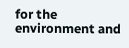for the environment and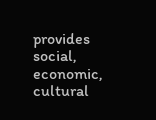provides social, economic, cultural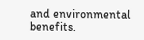and environmental benefits.